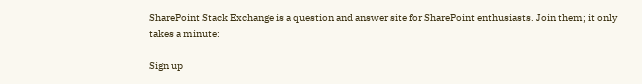SharePoint Stack Exchange is a question and answer site for SharePoint enthusiasts. Join them; it only takes a minute:

Sign up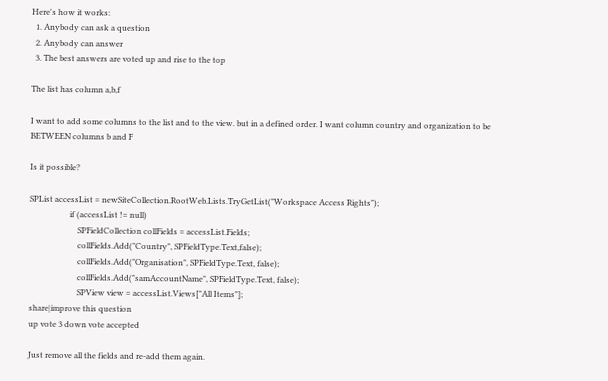Here's how it works:
  1. Anybody can ask a question
  2. Anybody can answer
  3. The best answers are voted up and rise to the top

The list has column a,b,f

I want to add some columns to the list and to the view. but in a defined order. I want column country and organization to be BETWEEN columns b and F

Is it possible?

SPList accessList = newSiteCollection.RootWeb.Lists.TryGetList("Workspace Access Rights");
                    if (accessList != null)
                        SPFieldCollection collFields = accessList.Fields;
                        collFields.Add("Country", SPFieldType.Text,false);
                        collFields.Add("Organisation", SPFieldType.Text, false);
                        collFields.Add("samAccountName", SPFieldType.Text, false);
                        SPView view = accessList.Views["All Items"];
share|improve this question
up vote 3 down vote accepted

Just remove all the fields and re-add them again.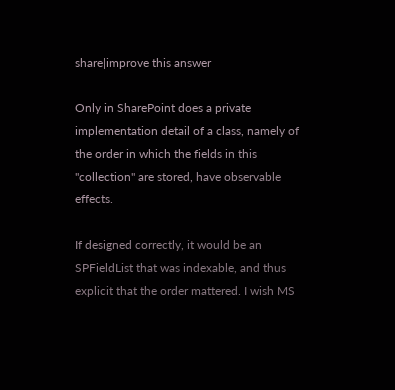share|improve this answer

Only in SharePoint does a private implementation detail of a class, namely of the order in which the fields in this "collection" are stored, have observable effects.

If designed correctly, it would be an SPFieldList that was indexable, and thus explicit that the order mattered. I wish MS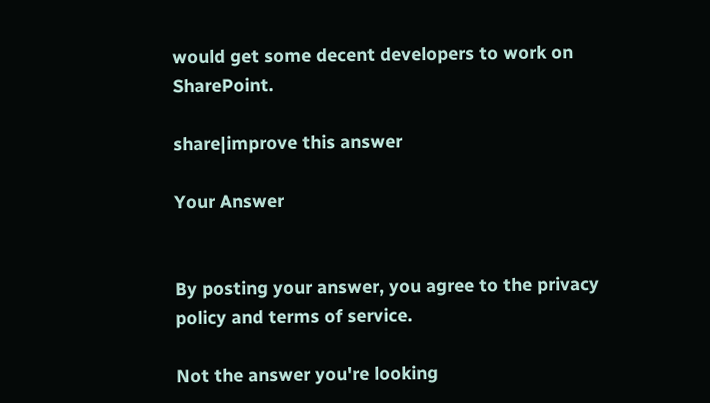would get some decent developers to work on SharePoint.

share|improve this answer

Your Answer


By posting your answer, you agree to the privacy policy and terms of service.

Not the answer you're looking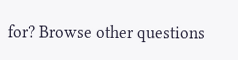for? Browse other questions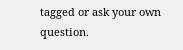tagged or ask your own question.